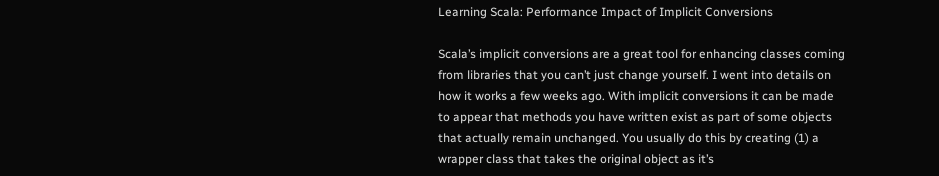Learning Scala: Performance Impact of Implicit Conversions

Scala’s implicit conversions are a great tool for enhancing classes coming from libraries that you can’t just change yourself. I went into details on how it works a few weeks ago. With implicit conversions it can be made to appear that methods you have written exist as part of some objects that actually remain unchanged. You usually do this by creating (1) a wrapper class that takes the original object as it’s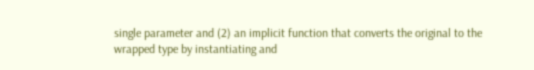single parameter and (2) an implicit function that converts the original to the wrapped type by instantiating and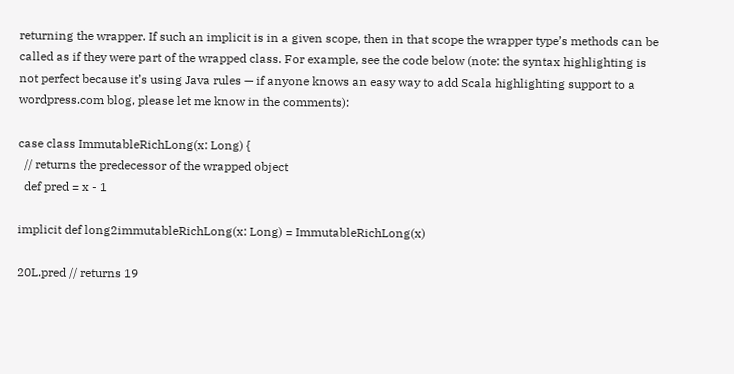returning the wrapper. If such an implicit is in a given scope, then in that scope the wrapper type’s methods can be called as if they were part of the wrapped class. For example, see the code below (note: the syntax highlighting is not perfect because it’s using Java rules — if anyone knows an easy way to add Scala highlighting support to a wordpress.com blog, please let me know in the comments):

case class ImmutableRichLong(x: Long) {
  // returns the predecessor of the wrapped object
  def pred = x - 1

implicit def long2immutableRichLong(x: Long) = ImmutableRichLong(x)

20L.pred // returns 19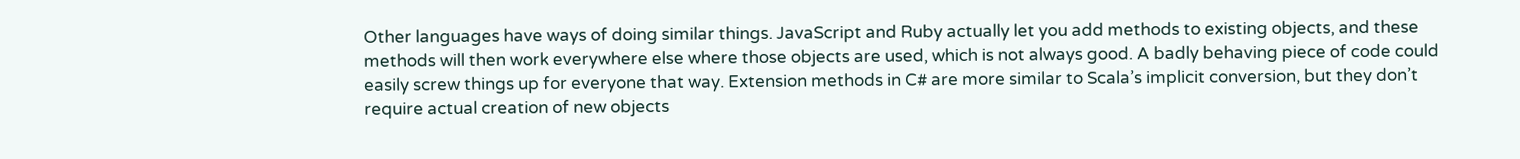Other languages have ways of doing similar things. JavaScript and Ruby actually let you add methods to existing objects, and these methods will then work everywhere else where those objects are used, which is not always good. A badly behaving piece of code could easily screw things up for everyone that way. Extension methods in C# are more similar to Scala’s implicit conversion, but they don’t require actual creation of new objects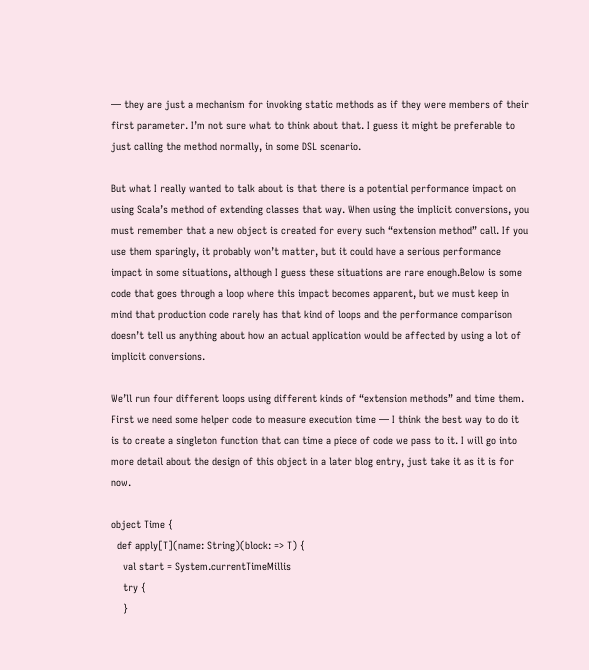— they are just a mechanism for invoking static methods as if they were members of their first parameter. I’m not sure what to think about that. I guess it might be preferable to just calling the method normally, in some DSL scenario.

But what I really wanted to talk about is that there is a potential performance impact on using Scala’s method of extending classes that way. When using the implicit conversions, you must remember that a new object is created for every such “extension method” call. If you use them sparingly, it probably won’t matter, but it could have a serious performance impact in some situations, although I guess these situations are rare enough.Below is some code that goes through a loop where this impact becomes apparent, but we must keep in mind that production code rarely has that kind of loops and the performance comparison doesn’t tell us anything about how an actual application would be affected by using a lot of implicit conversions.

We’ll run four different loops using different kinds of “extension methods” and time them. First we need some helper code to measure execution time — I think the best way to do it is to create a singleton function that can time a piece of code we pass to it. I will go into more detail about the design of this object in a later blog entry, just take it as it is for now.

object Time {
  def apply[T](name: String)(block: => T) {
    val start = System.currentTimeMillis
    try {
    }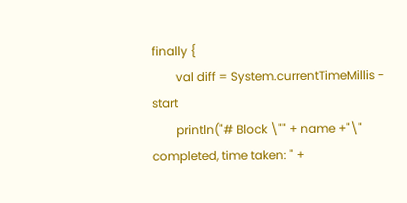finally {
        val diff = System.currentTimeMillis - start
        println("# Block \"" + name +"\" completed, time taken: " +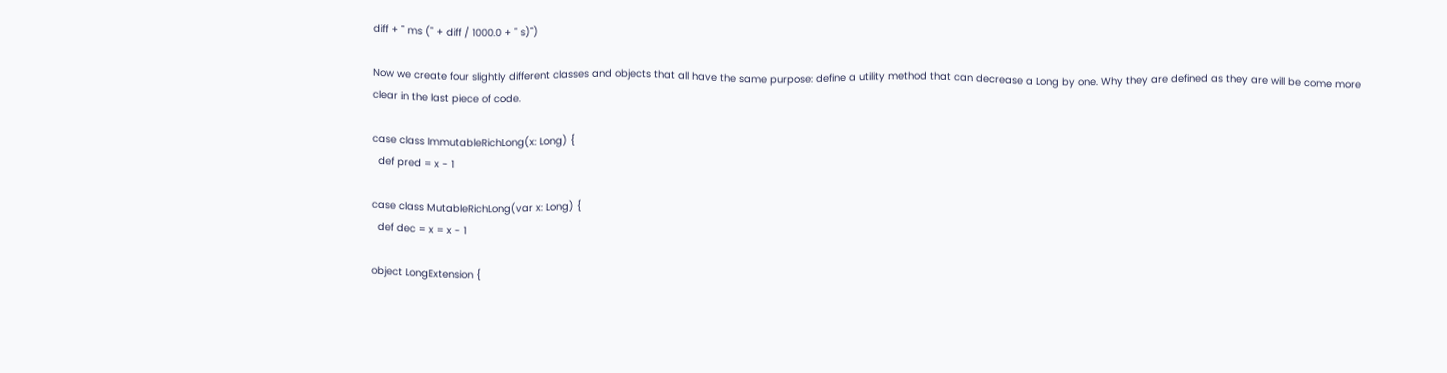diff + " ms (" + diff / 1000.0 + " s)")

Now we create four slightly different classes and objects that all have the same purpose: define a utility method that can decrease a Long by one. Why they are defined as they are will be come more clear in the last piece of code.

case class ImmutableRichLong(x: Long) {
  def pred = x - 1

case class MutableRichLong(var x: Long) {
  def dec = x = x - 1

object LongExtension {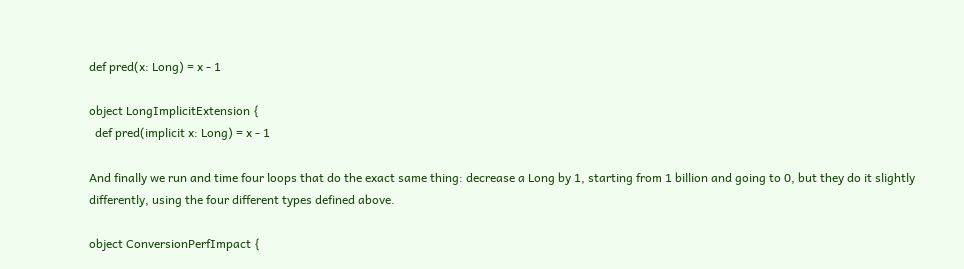def pred(x: Long) = x - 1

object LongImplicitExtension {
  def pred(implicit x: Long) = x - 1

And finally we run and time four loops that do the exact same thing: decrease a Long by 1, starting from 1 billion and going to 0, but they do it slightly differently, using the four different types defined above.

object ConversionPerfImpact {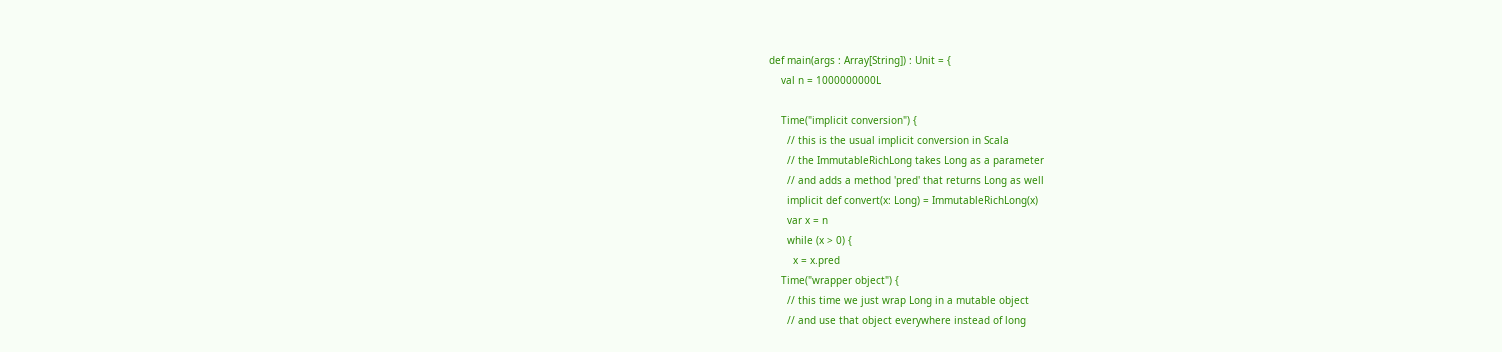def main(args : Array[String]) : Unit = {
    val n = 1000000000L

    Time("implicit conversion") {
      // this is the usual implicit conversion in Scala
      // the ImmutableRichLong takes Long as a parameter
      // and adds a method 'pred' that returns Long as well
      implicit def convert(x: Long) = ImmutableRichLong(x)
      var x = n
      while (x > 0) {
        x = x.pred
    Time("wrapper object") {
      // this time we just wrap Long in a mutable object
      // and use that object everywhere instead of long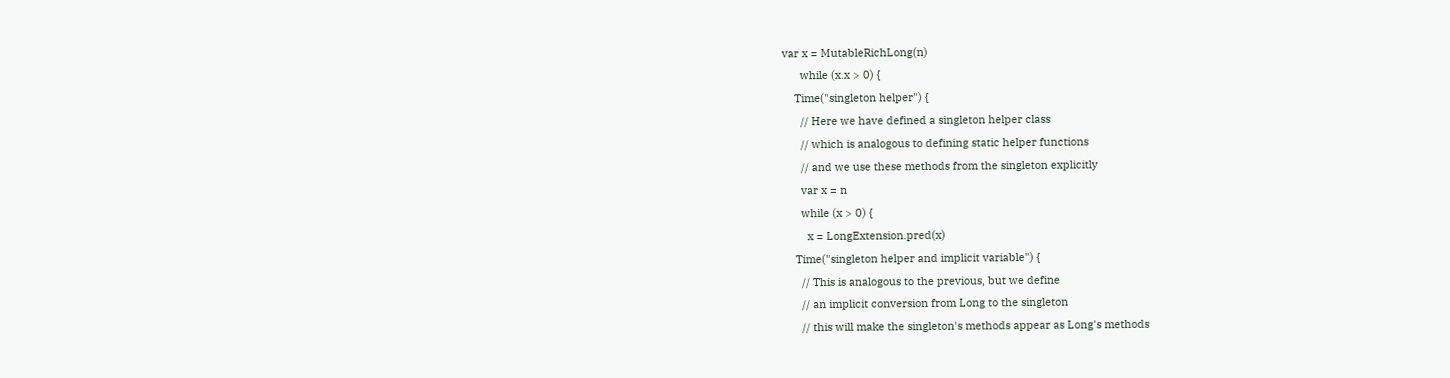var x = MutableRichLong(n)
      while (x.x > 0) {
    Time("singleton helper") {
      // Here we have defined a singleton helper class
      // which is analogous to defining static helper functions
      // and we use these methods from the singleton explicitly
      var x = n
      while (x > 0) {
        x = LongExtension.pred(x)
    Time("singleton helper and implicit variable") {
      // This is analogous to the previous, but we define
      // an implicit conversion from Long to the singleton
      // this will make the singleton's methods appear as Long's methods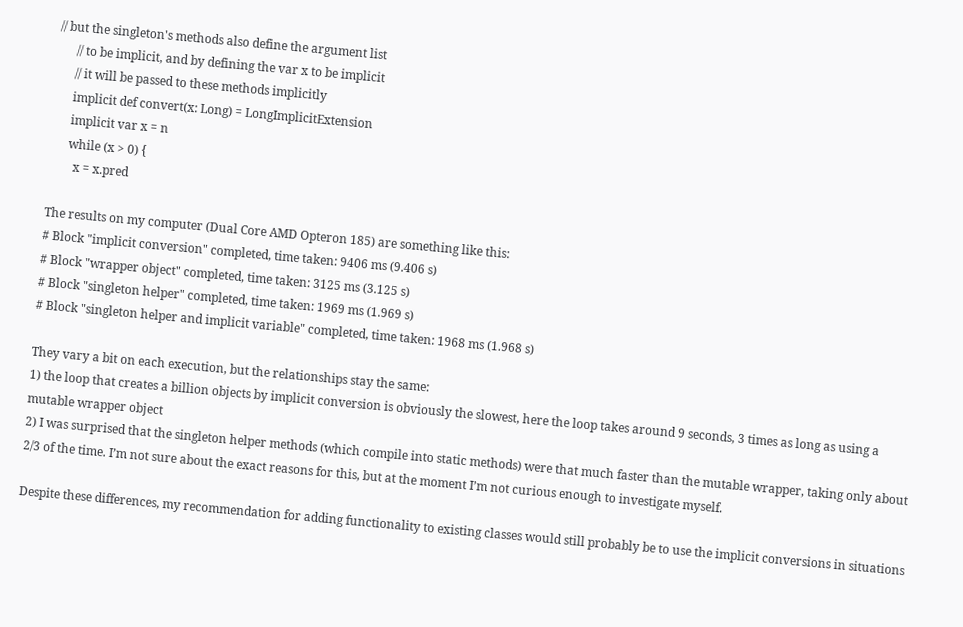// but the singleton's methods also define the argument list
      // to be implicit, and by defining the var x to be implicit
      // it will be passed to these methods implicitly
      implicit def convert(x: Long) = LongImplicitExtension
      implicit var x = n
      while (x > 0) {
        x = x.pred

The results on my computer (Dual Core AMD Opteron 185) are something like this:
# Block "implicit conversion" completed, time taken: 9406 ms (9.406 s)
# Block "wrapper object" completed, time taken: 3125 ms (3.125 s)
# Block "singleton helper" completed, time taken: 1969 ms (1.969 s)
# Block "singleton helper and implicit variable" completed, time taken: 1968 ms (1.968 s)

They vary a bit on each execution, but the relationships stay the same:
1) the loop that creates a billion objects by implicit conversion is obviously the slowest, here the loop takes around 9 seconds, 3 times as long as using a mutable wrapper object
2) I was surprised that the singleton helper methods (which compile into static methods) were that much faster than the mutable wrapper, taking only about 2/3 of the time. I’m not sure about the exact reasons for this, but at the moment I’m not curious enough to investigate myself.

Despite these differences, my recommendation for adding functionality to existing classes would still probably be to use the implicit conversions in situations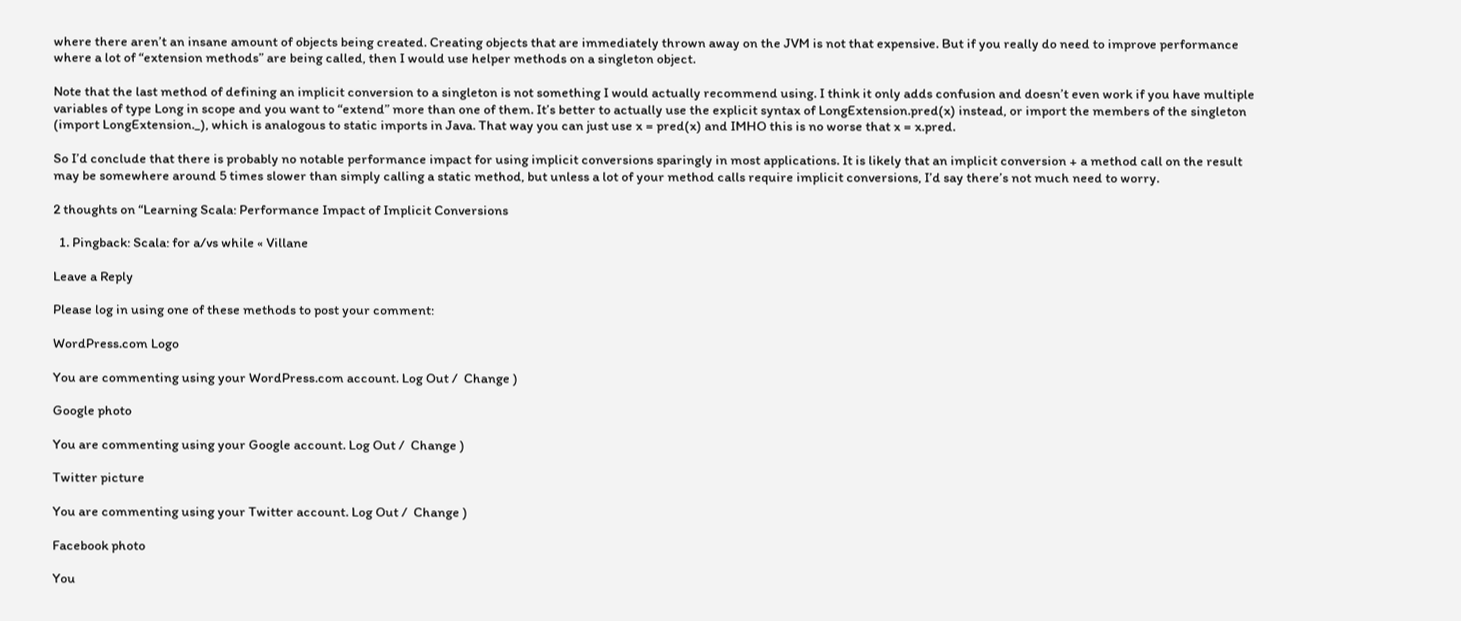where there aren’t an insane amount of objects being created. Creating objects that are immediately thrown away on the JVM is not that expensive. But if you really do need to improve performance where a lot of “extension methods” are being called, then I would use helper methods on a singleton object.

Note that the last method of defining an implicit conversion to a singleton is not something I would actually recommend using. I think it only adds confusion and doesn’t even work if you have multiple variables of type Long in scope and you want to “extend” more than one of them. It’s better to actually use the explicit syntax of LongExtension.pred(x) instead, or import the members of the singleton (import LongExtension._), which is analogous to static imports in Java. That way you can just use x = pred(x) and IMHO this is no worse that x = x.pred.

So I’d conclude that there is probably no notable performance impact for using implicit conversions sparingly in most applications. It is likely that an implicit conversion + a method call on the result may be somewhere around 5 times slower than simply calling a static method, but unless a lot of your method calls require implicit conversions, I’d say there’s not much need to worry.

2 thoughts on “Learning Scala: Performance Impact of Implicit Conversions

  1. Pingback: Scala: for a/vs while « Villane

Leave a Reply

Please log in using one of these methods to post your comment:

WordPress.com Logo

You are commenting using your WordPress.com account. Log Out /  Change )

Google photo

You are commenting using your Google account. Log Out /  Change )

Twitter picture

You are commenting using your Twitter account. Log Out /  Change )

Facebook photo

You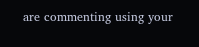are commenting using your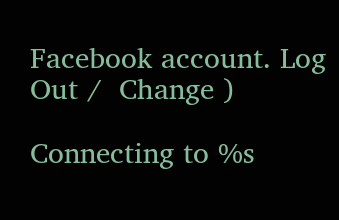Facebook account. Log Out /  Change )

Connecting to %s